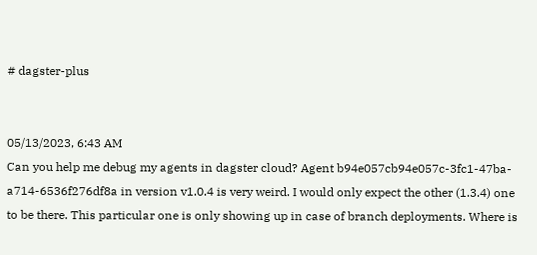# dagster-plus


05/13/2023, 6:43 AM
Can you help me debug my agents in dagster cloud? Agent b94e057cb94e057c-3fc1-47ba-a714-6536f276df8a in version v1.0.4 is very weird. I would only expect the other (1.3.4) one to be there. This particular one is only showing up in case of branch deployments. Where is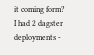it coming form?
I had 2 dagster deployments -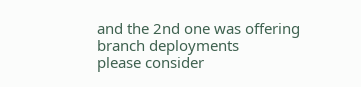and the 2nd one was offering branch deployments
please consider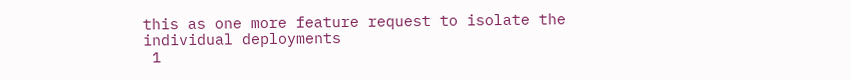this as one more feature request to isolate the individual deployments
 1